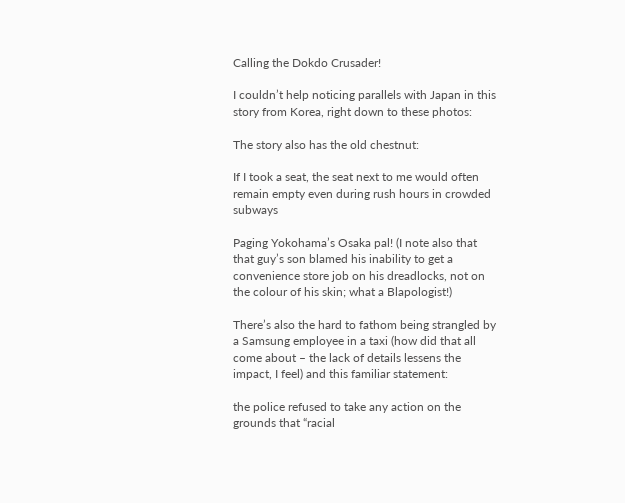Calling the Dokdo Crusader!

I couldn’t help noticing parallels with Japan in this story from Korea, right down to these photos:

The story also has the old chestnut:

If I took a seat, the seat next to me would often remain empty even during rush hours in crowded subways

Paging Yokohama’s Osaka pal! (I note also that that guy’s son blamed his inability to get a convenience store job on his dreadlocks, not on the colour of his skin; what a Blapologist!)

There’s also the hard to fathom being strangled by a Samsung employee in a taxi (how did that all come about – the lack of details lessens the impact, I feel) and this familiar statement:

the police refused to take any action on the grounds that “racial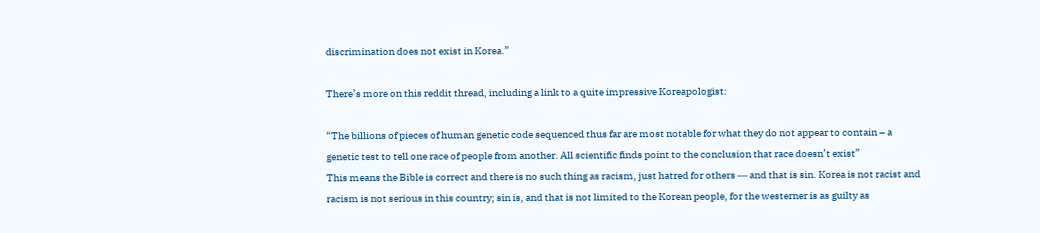discrimination does not exist in Korea.”

There’s more on this reddit thread, including a link to a quite impressive Koreapologist:

“The billions of pieces of human genetic code sequenced thus far are most notable for what they do not appear to contain – a genetic test to tell one race of people from another. All scientific finds point to the conclusion that race doesn’t exist”
This means the Bible is correct and there is no such thing as racism, just hatred for others ― and that is sin. Korea is not racist and racism is not serious in this country; sin is, and that is not limited to the Korean people, for the westerner is as guilty as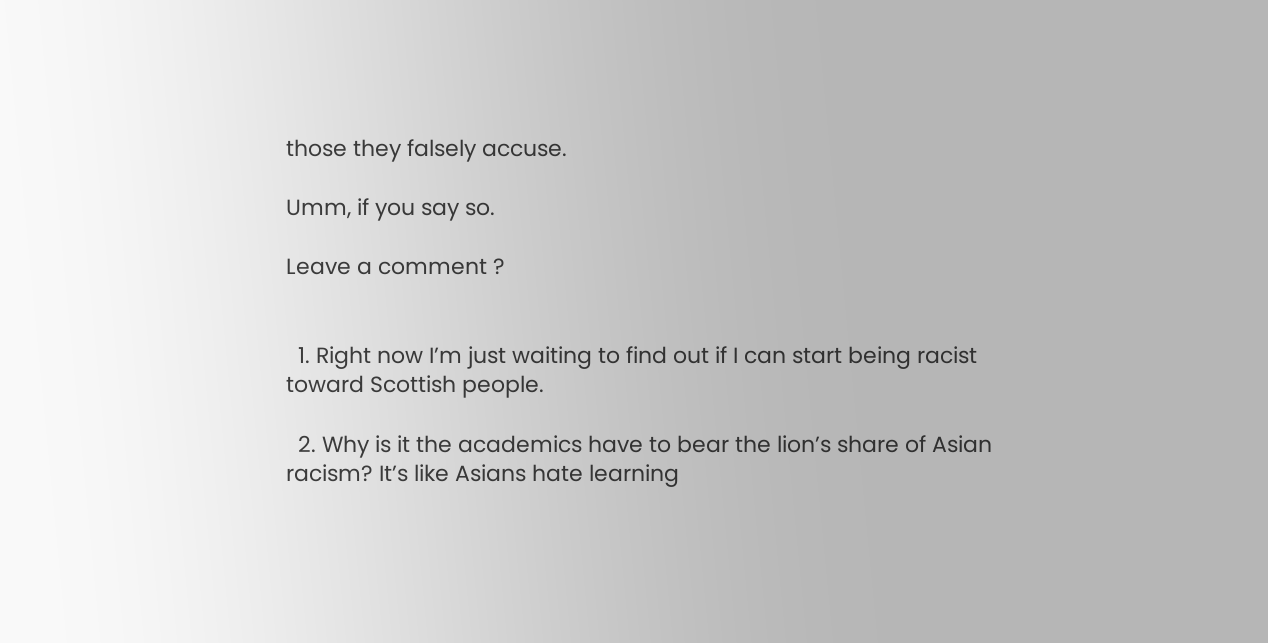those they falsely accuse.

Umm, if you say so.

Leave a comment ?


  1. Right now I’m just waiting to find out if I can start being racist toward Scottish people.

  2. Why is it the academics have to bear the lion’s share of Asian racism? It’s like Asians hate learning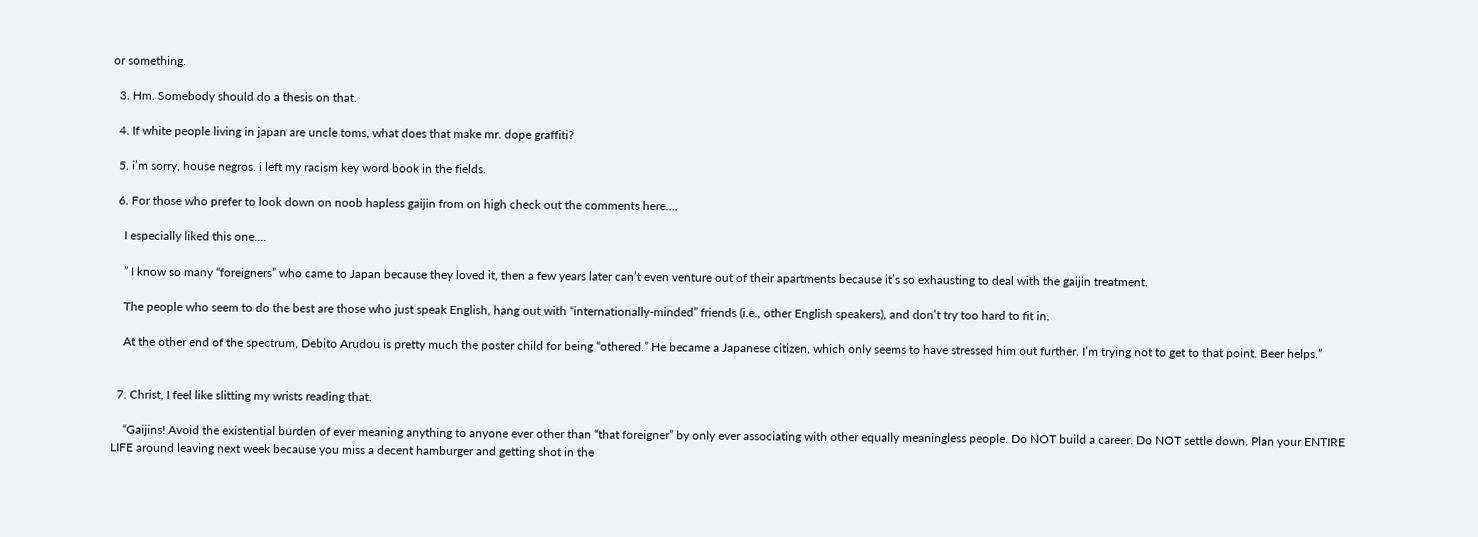or something.

  3. Hm. Somebody should do a thesis on that.

  4. If white people living in japan are uncle toms, what does that make mr. dope graffiti?

  5. i’m sorry, house negros. i left my racism key word book in the fields.

  6. For those who prefer to look down on noob hapless gaijin from on high check out the comments here….

    I especially liked this one….

    ” I know so many “foreigners” who came to Japan because they loved it, then a few years later can’t even venture out of their apartments because it’s so exhausting to deal with the gaijin treatment.

    The people who seem to do the best are those who just speak English, hang out with “internationally-minded” friends (i.e., other English speakers), and don’t try too hard to fit in.

    At the other end of the spectrum, Debito Arudou is pretty much the poster child for being “othered.” He became a Japanese citizen, which only seems to have stressed him out further. I’m trying not to get to that point. Beer helps.”


  7. Christ, I feel like slitting my wrists reading that.

    “Gaijins! Avoid the existential burden of ever meaning anything to anyone ever other than “that foreigner” by only ever associating with other equally meaningless people. Do NOT build a career. Do NOT settle down. Plan your ENTIRE LIFE around leaving next week because you miss a decent hamburger and getting shot in the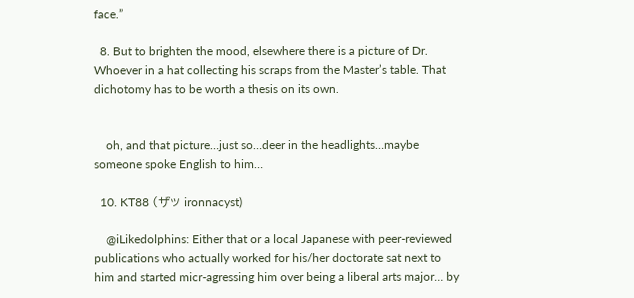face.”

  8. But to brighten the mood, elsewhere there is a picture of Dr. Whoever in a hat collecting his scraps from the Master’s table. That dichotomy has to be worth a thesis on its own.


    oh, and that picture…just so…deer in the headlights…maybe someone spoke English to him…

  10. KT88 (ザッ ironnacyst)

    @iLikedolphins: Either that or a local Japanese with peer-reviewed publications who actually worked for his/her doctorate sat next to him and started micr-agressing him over being a liberal arts major… by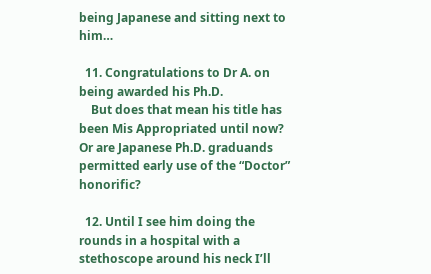being Japanese and sitting next to him…

  11. Congratulations to Dr A. on being awarded his Ph.D.
    But does that mean his title has been Mis Appropriated until now? Or are Japanese Ph.D. graduands permitted early use of the “Doctor” honorific?

  12. Until I see him doing the rounds in a hospital with a stethoscope around his neck I’ll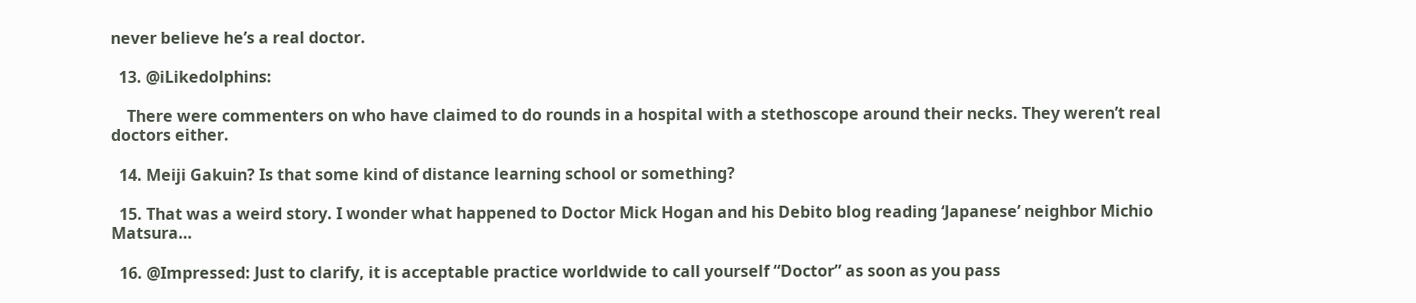never believe he’s a real doctor.

  13. @iLikedolphins:

    There were commenters on who have claimed to do rounds in a hospital with a stethoscope around their necks. They weren’t real doctors either.

  14. Meiji Gakuin? Is that some kind of distance learning school or something?

  15. That was a weird story. I wonder what happened to Doctor Mick Hogan and his Debito blog reading ‘Japanese’ neighbor Michio Matsura…

  16. @Impressed: Just to clarify, it is acceptable practice worldwide to call yourself “Doctor” as soon as you pass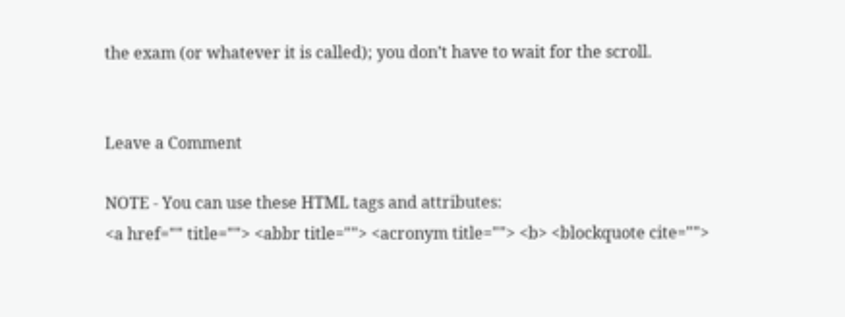the exam (or whatever it is called); you don’t have to wait for the scroll.


Leave a Comment

NOTE - You can use these HTML tags and attributes:
<a href="" title=""> <abbr title=""> <acronym title=""> <b> <blockquote cite="">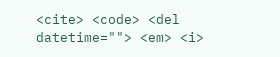<cite> <code> <del datetime=""> <em> <i>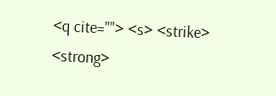<q cite=""> <s> <strike> <strong>